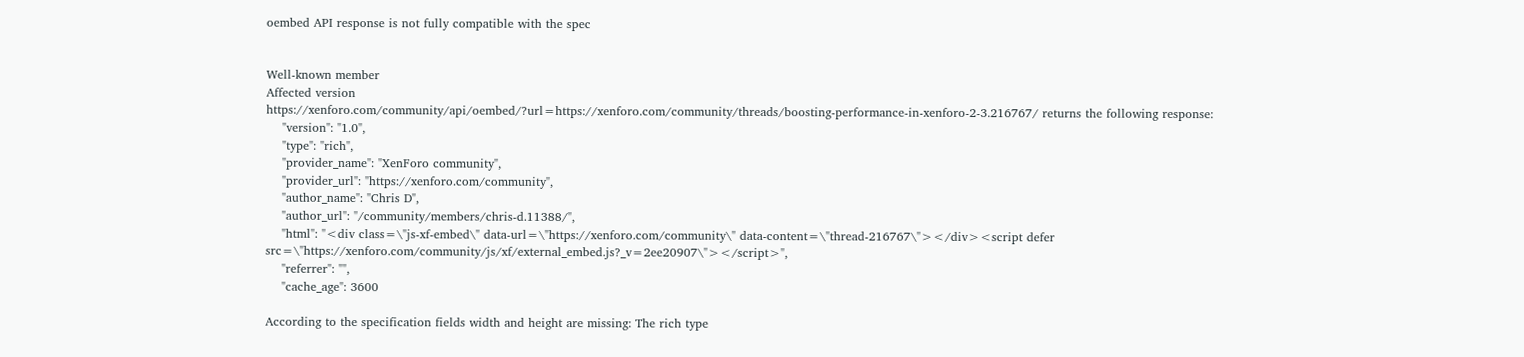oembed API response is not fully compatible with the spec


Well-known member
Affected version
https://xenforo.com/community/api/oembed/?url=https://xenforo.com/community/threads/boosting-performance-in-xenforo-2-3.216767/ returns the following response:
    "version": "1.0",
    "type": "rich",
    "provider_name": "XenForo community",
    "provider_url": "https://xenforo.com/community",
    "author_name": "Chris D",
    "author_url": "/community/members/chris-d.11388/",
    "html": "<div class=\"js-xf-embed\" data-url=\"https://xenforo.com/community\" data-content=\"thread-216767\"></div><script defer src=\"https://xenforo.com/community/js/xf/external_embed.js?_v=2ee20907\"></script>",
    "referrer": "",
    "cache_age": 3600

According to the specification fields width and height are missing: The rich type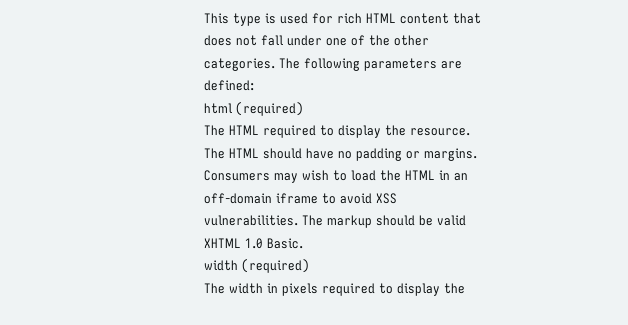This type is used for rich HTML content that does not fall under one of the other categories. The following parameters are defined:
html (required)
The HTML required to display the resource. The HTML should have no padding or margins. Consumers may wish to load the HTML in an off-domain iframe to avoid XSS vulnerabilities. The markup should be valid XHTML 1.0 Basic.
width (required)
The width in pixels required to display the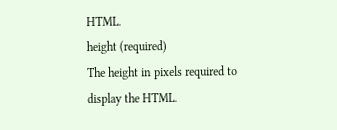HTML.
height (required)
The height in pixels required to display the HTML.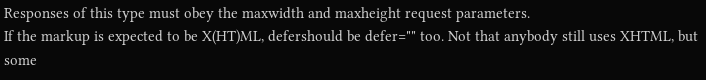Responses of this type must obey the maxwidth and maxheight request parameters.
If the markup is expected to be X(HT)ML, defershould be defer="" too. Not that anybody still uses XHTML, but some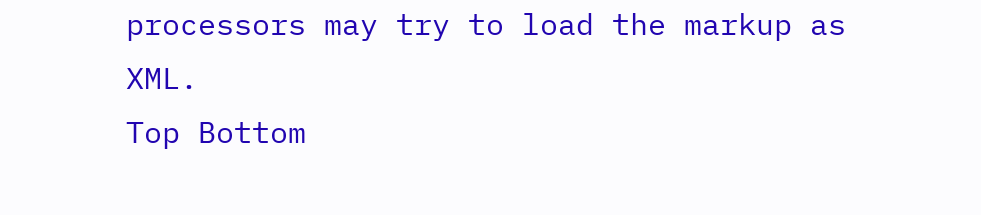processors may try to load the markup as XML.
Top Bottom